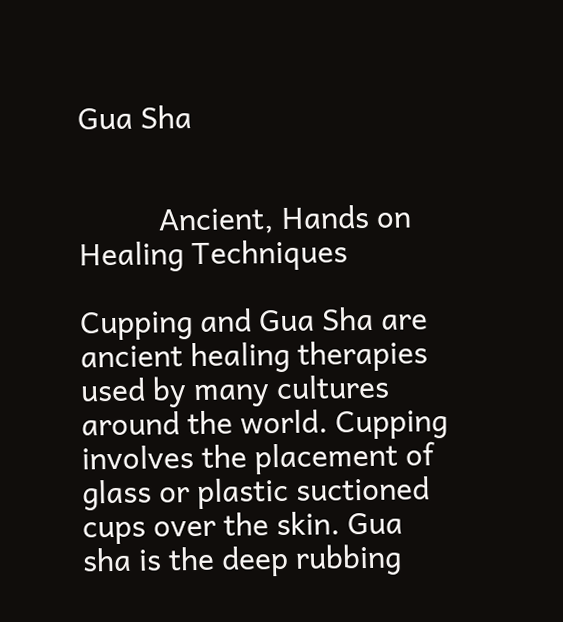Gua Sha


          Ancient, Hands on Healing Techniques

Cupping and Gua Sha are ancient healing therapies used by many cultures around the world. Cupping involves the placement of glass or plastic suctioned cups over the skin. Gua sha is the deep rubbing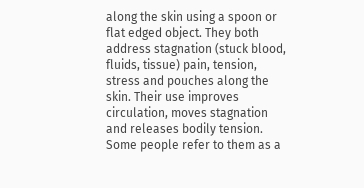along the skin using a spoon or flat edged object. They both address stagnation (stuck blood, fluids, tissue) pain, tension, stress and pouches along the skin. Their use improves circulation, moves stagnation and releases bodily tension.  Some people refer to them as a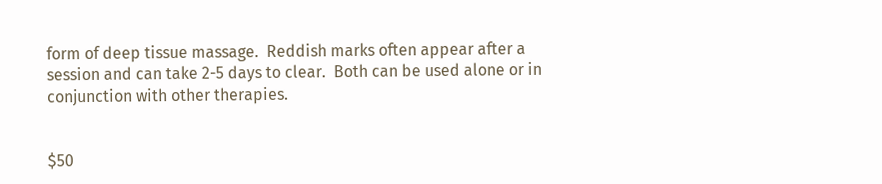form of deep tissue massage.  Reddish marks often appear after a session and can take 2-5 days to clear.  Both can be used alone or in conjunction with other therapies.


$50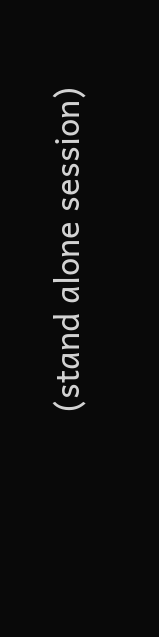(stand alone session)